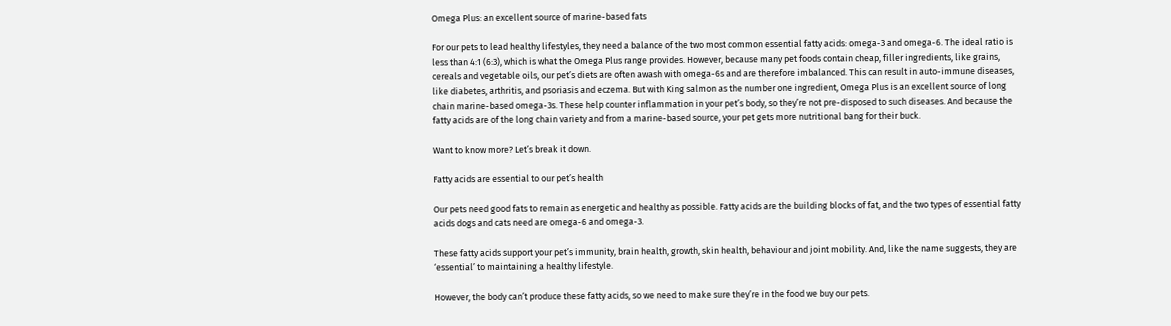Omega Plus: an excellent source of marine-based fats

For our pets to lead healthy lifestyles, they need a balance of the two most common essential fatty acids: omega-3 and omega-6. The ideal ratio is less than 4:1 (6:3), which is what the Omega Plus range provides. However, because many pet foods contain cheap, filler ingredients, like grains, cereals and vegetable oils, our pet’s diets are often awash with omega-6s and are therefore imbalanced. This can result in auto-immune diseases, like diabetes, arthritis, and psoriasis and eczema. But with King salmon as the number one ingredient, Omega Plus is an excellent source of long chain marine-based omega-3s. These help counter inflammation in your pet’s body, so they’re not pre-disposed to such diseases. And because the fatty acids are of the long chain variety and from a marine-based source, your pet gets more nutritional bang for their buck.

Want to know more? Let’s break it down.

Fatty acids are essential to our pet’s health

Our pets need good fats to remain as energetic and healthy as possible. Fatty acids are the building blocks of fat, and the two types of essential fatty acids dogs and cats need are omega-6 and omega-3.

These fatty acids support your pet’s immunity, brain health, growth, skin health, behaviour and joint mobility. And, like the name suggests, they are ‘essential’ to maintaining a healthy lifestyle.

However, the body can’t produce these fatty acids, so we need to make sure they’re in the food we buy our pets.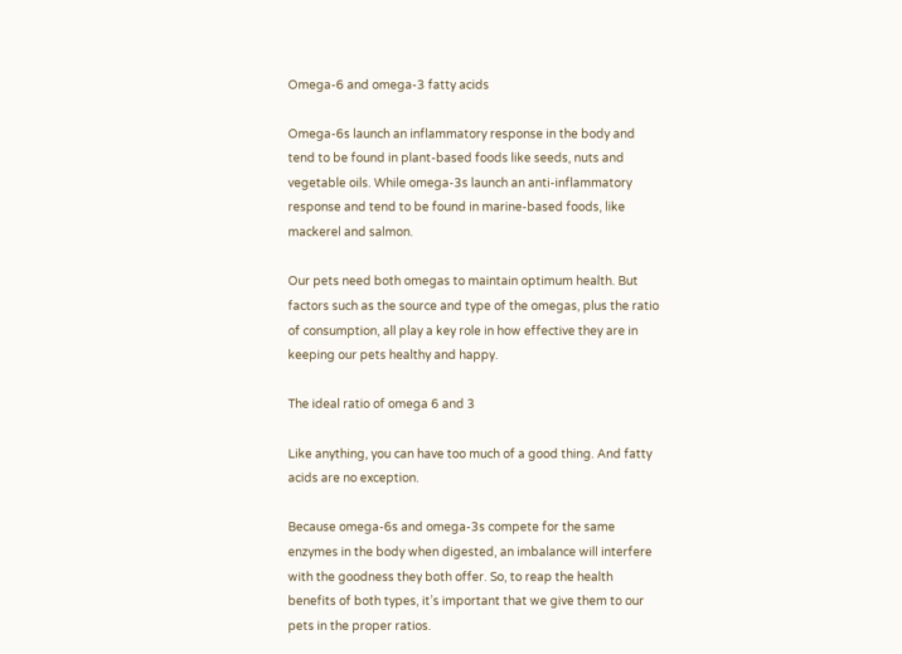Omega-6 and omega-3 fatty acids

Omega-6s launch an inflammatory response in the body and tend to be found in plant-based foods like seeds, nuts and vegetable oils. While omega-3s launch an anti-inflammatory response and tend to be found in marine-based foods, like mackerel and salmon.

Our pets need both omegas to maintain optimum health. But factors such as the source and type of the omegas, plus the ratio of consumption, all play a key role in how effective they are in keeping our pets healthy and happy.

The ideal ratio of omega 6 and 3

Like anything, you can have too much of a good thing. And fatty acids are no exception.

Because omega-6s and omega-3s compete for the same enzymes in the body when digested, an imbalance will interfere with the goodness they both offer. So, to reap the health benefits of both types, it’s important that we give them to our pets in the proper ratios.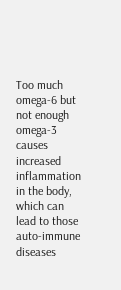Too much omega-6 but not enough omega-3 causes increased inflammation in the body, which can lead to those auto-immune diseases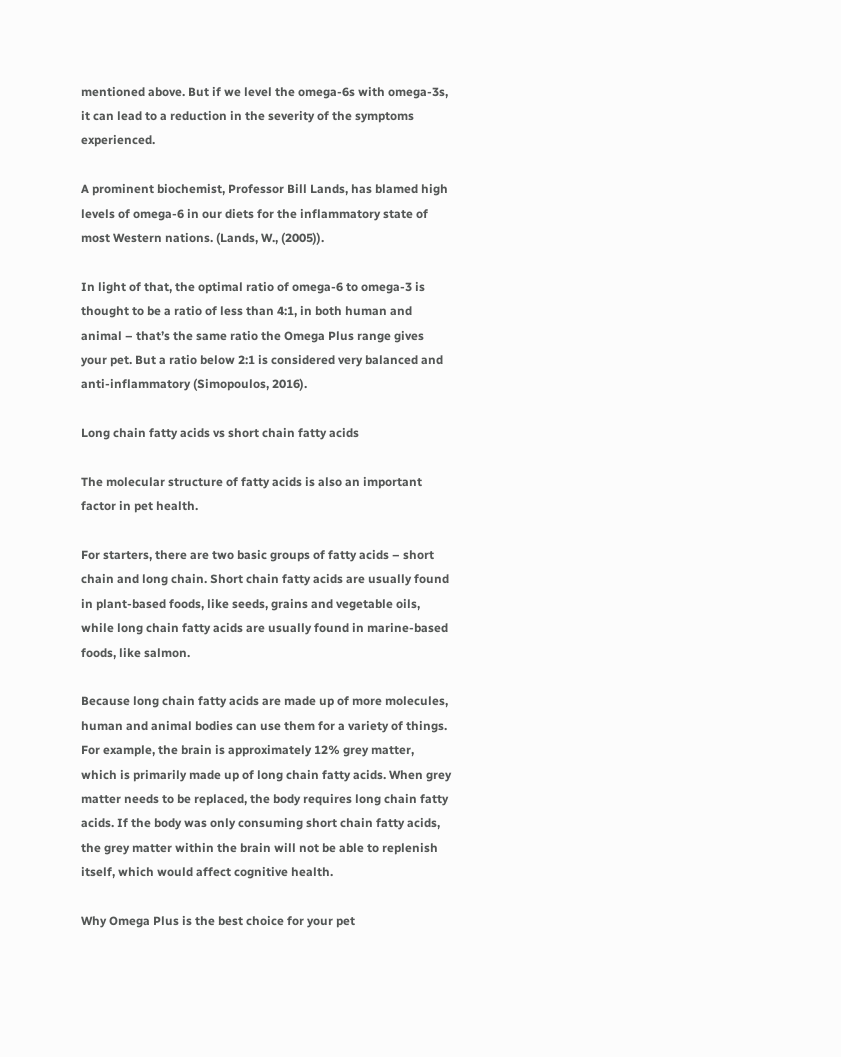mentioned above. But if we level the omega-6s with omega-3s, it can lead to a reduction in the severity of the symptoms experienced.

A prominent biochemist, Professor Bill Lands, has blamed high levels of omega-6 in our diets for the inflammatory state of most Western nations. (Lands, W., (2005)).

In light of that, the optimal ratio of omega-6 to omega-3 is thought to be a ratio of less than 4:1, in both human and animal – that’s the same ratio the Omega Plus range gives your pet. But a ratio below 2:1 is considered very balanced and anti-inflammatory (Simopoulos, 2016).

Long chain fatty acids vs short chain fatty acids

The molecular structure of fatty acids is also an important factor in pet health.

For starters, there are two basic groups of fatty acids – short chain and long chain. Short chain fatty acids are usually found in plant-based foods, like seeds, grains and vegetable oils, while long chain fatty acids are usually found in marine-based foods, like salmon.

Because long chain fatty acids are made up of more molecules, human and animal bodies can use them for a variety of things. For example, the brain is approximately 12% grey matter, which is primarily made up of long chain fatty acids. When grey matter needs to be replaced, the body requires long chain fatty acids. If the body was only consuming short chain fatty acids, the grey matter within the brain will not be able to replenish itself, which would affect cognitive health.

Why Omega Plus is the best choice for your pet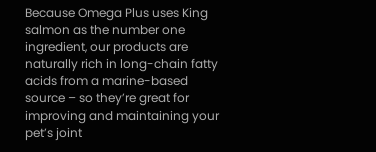Because Omega Plus uses King salmon as the number one ingredient, our products are naturally rich in long-chain fatty acids from a marine-based source – so they’re great for improving and maintaining your pet’s joint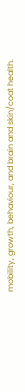mobility, growth, behaviour, and brain and skin/coat health.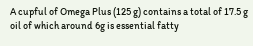A cupful of Omega Plus (125 g) contains a total of 17.5 g oil of which around 6g is essential fatty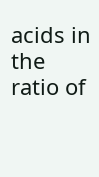acids in the ratio of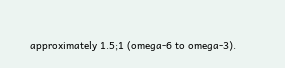approximately 1.5;1 (omega-6 to omega-3).